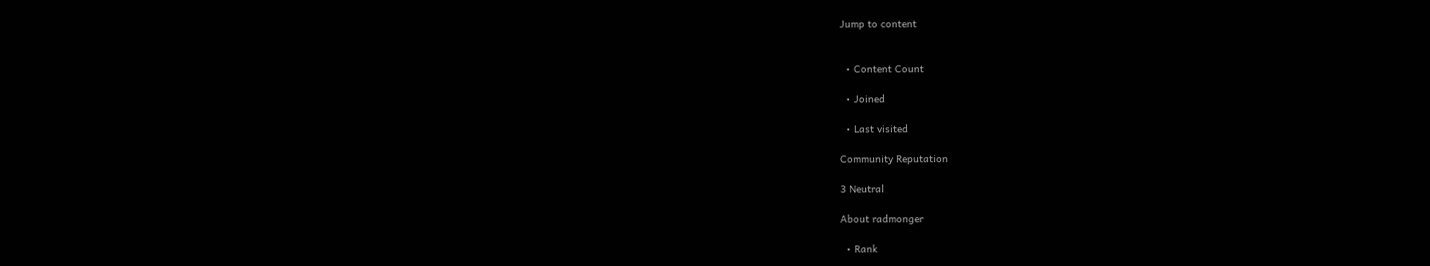Jump to content


  • Content Count

  • Joined

  • Last visited

Community Reputation

3 Neutral

About radmonger

  • Rank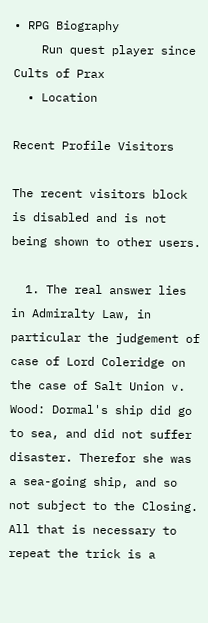• RPG Biography
    Run quest player since Cults of Prax
  • Location

Recent Profile Visitors

The recent visitors block is disabled and is not being shown to other users.

  1. The real answer lies in Admiralty Law, in particular the judgement of case of Lord Coleridge on the case of Salt Union v. Wood: Dormal's ship did go to sea, and did not suffer disaster. Therefor she was a sea-going ship, and so not subject to the Closing. All that is necessary to repeat the trick is a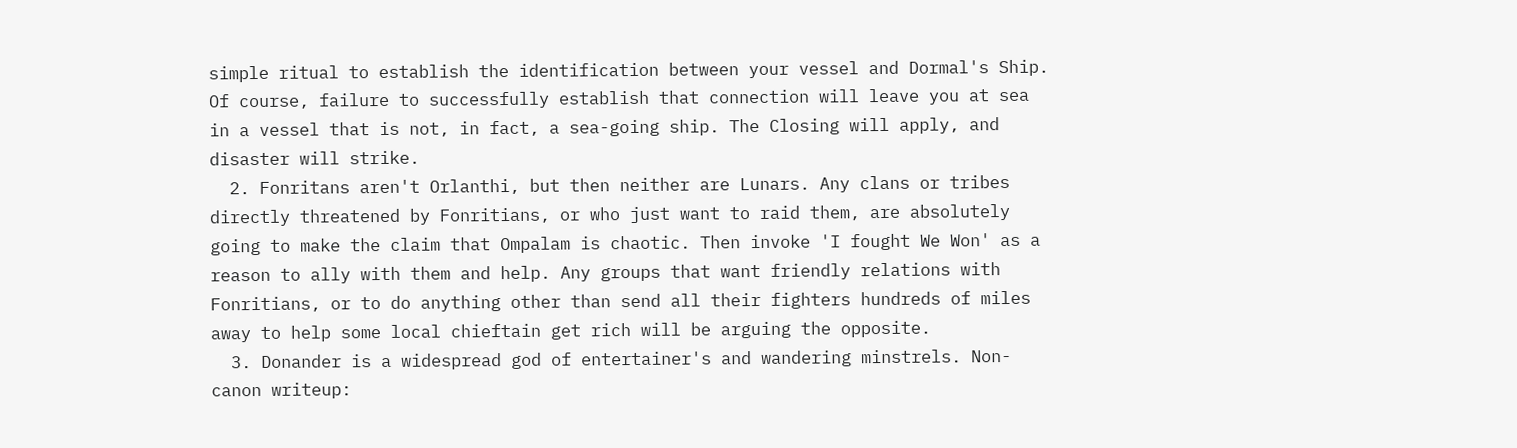simple ritual to establish the identification between your vessel and Dormal's Ship. Of course, failure to successfully establish that connection will leave you at sea in a vessel that is not, in fact, a sea-going ship. The Closing will apply, and disaster will strike.
  2. Fonritans aren't Orlanthi, but then neither are Lunars. Any clans or tribes directly threatened by Fonritians, or who just want to raid them, are absolutely going to make the claim that Ompalam is chaotic. Then invoke 'I fought We Won' as a reason to ally with them and help. Any groups that want friendly relations with Fonritians, or to do anything other than send all their fighters hundreds of miles away to help some local chieftain get rich will be arguing the opposite.
  3. Donander is a widespread god of entertainer's and wandering minstrels. Non-canon writeup: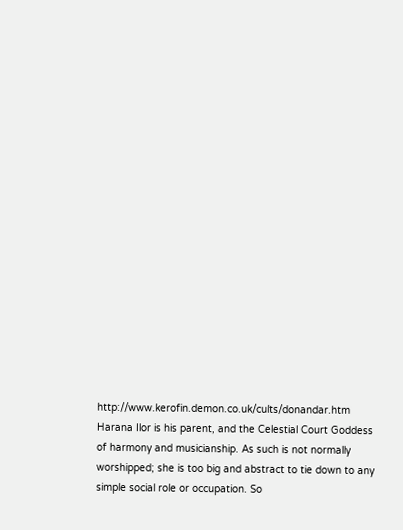http://www.kerofin.demon.co.uk/cults/donandar.htm Harana Ilor is his parent, and the Celestial Court Goddess of harmony and musicianship. As such is not normally worshipped; she is too big and abstract to tie down to any simple social role or occupation. So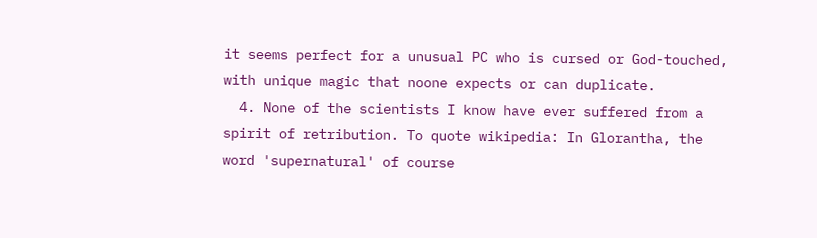it seems perfect for a unusual PC who is cursed or God-touched, with unique magic that noone expects or can duplicate.
  4. None of the scientists I know have ever suffered from a spirit of retribution. To quote wikipedia: In Glorantha, the word 'supernatural' of course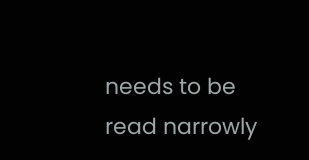needs to be read narrowly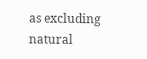as excluding natural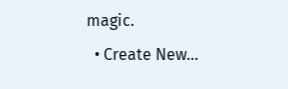magic.
  • Create New...